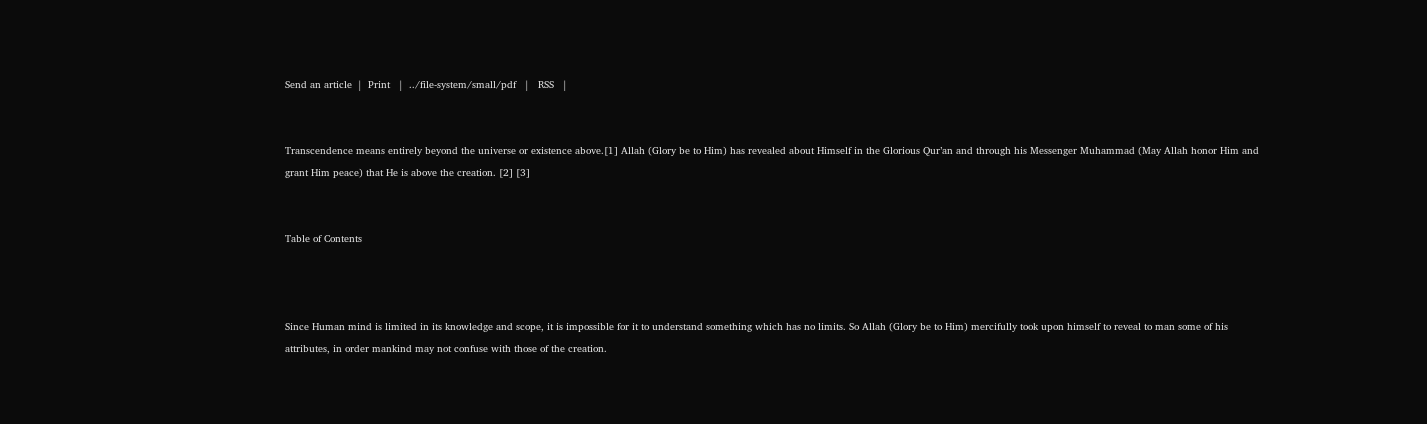Send an article  |  Print   |  ../file-system/small/pdf   |   RSS   |


Transcendence means entirely beyond the universe or existence above.[1] Allah (Glory be to Him) has revealed about Himself in the Glorious Qur’an and through his Messenger Muhammad (May Allah honor Him and grant Him peace) that He is above the creation. [2] [3]


Table of Contents



Since Human mind is limited in its knowledge and scope, it is impossible for it to understand something which has no limits. So Allah (Glory be to Him) mercifully took upon himself to reveal to man some of his attributes, in order mankind may not confuse with those of the creation.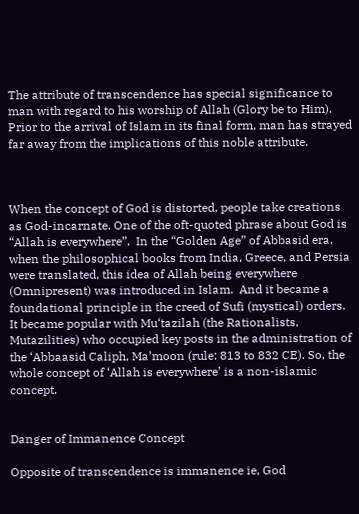The attribute of transcendence has special significance to man with regard to his worship of Allah (Glory be to Him). Prior to the arrival of Islam in its final form, man has strayed far away from the implications of this noble attribute.



When the concept of God is distorted, people take creations as God-incarnate. One of the oft-quoted phrase about God is “Allah is everywhere”.  In the “Golden Age” of Abbasid era, when the philosophical books from India, Greece, and Persia were translated, this idea of Allah being everywhere (Omnipresent) was introduced in Islam.  And it became a foundational principle in the creed of Sufi (mystical) orders. It became popular with Mu‘tazilah (the Rationalists, Mutazilities) who occupied key posts in the administration of the ‘Abbaasid Caliph, Ma’moon (rule: 813 to 832 CE). So, the whole concept of ‘Allah is everywhere’ is a non-islamic concept.


Danger of Immanence Concept

Opposite of transcendence is immanence ie, God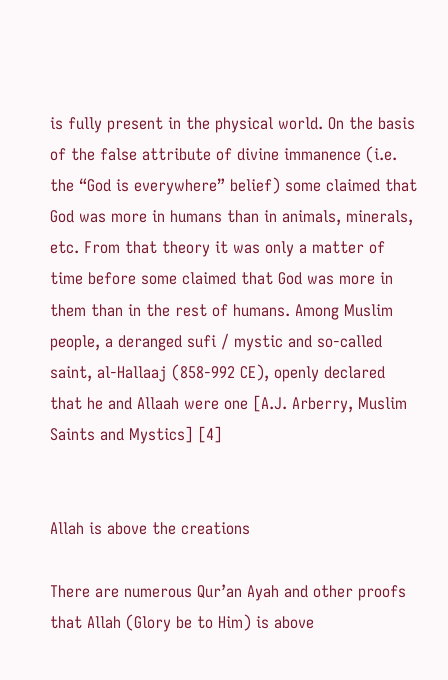is fully present in the physical world. On the basis of the false attribute of divine immanence (i.e. the “God is everywhere” belief) some claimed that God was more in humans than in animals, minerals, etc. From that theory it was only a matter of time before some claimed that God was more in them than in the rest of humans. Among Muslim people, a deranged sufi / mystic and so-called saint, al-Hallaaj (858-992 CE), openly declared that he and Allaah were one [A.J. Arberry, Muslim Saints and Mystics] [4]


Allah is above the creations

There are numerous Qur’an Ayah and other proofs that Allah (Glory be to Him) is above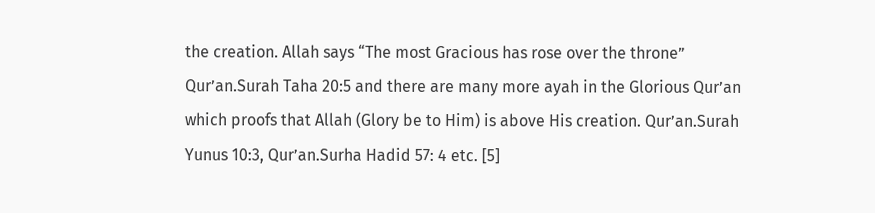the creation. Allah says “The most Gracious has rose over the throne” Qur’an.Surah Taha 20:5 and there are many more ayah in the Glorious Qur’an which proofs that Allah (Glory be to Him) is above His creation. Qur’an.Surah Yunus 10:3, Qur’an.Surha Hadid 57: 4 etc. [5]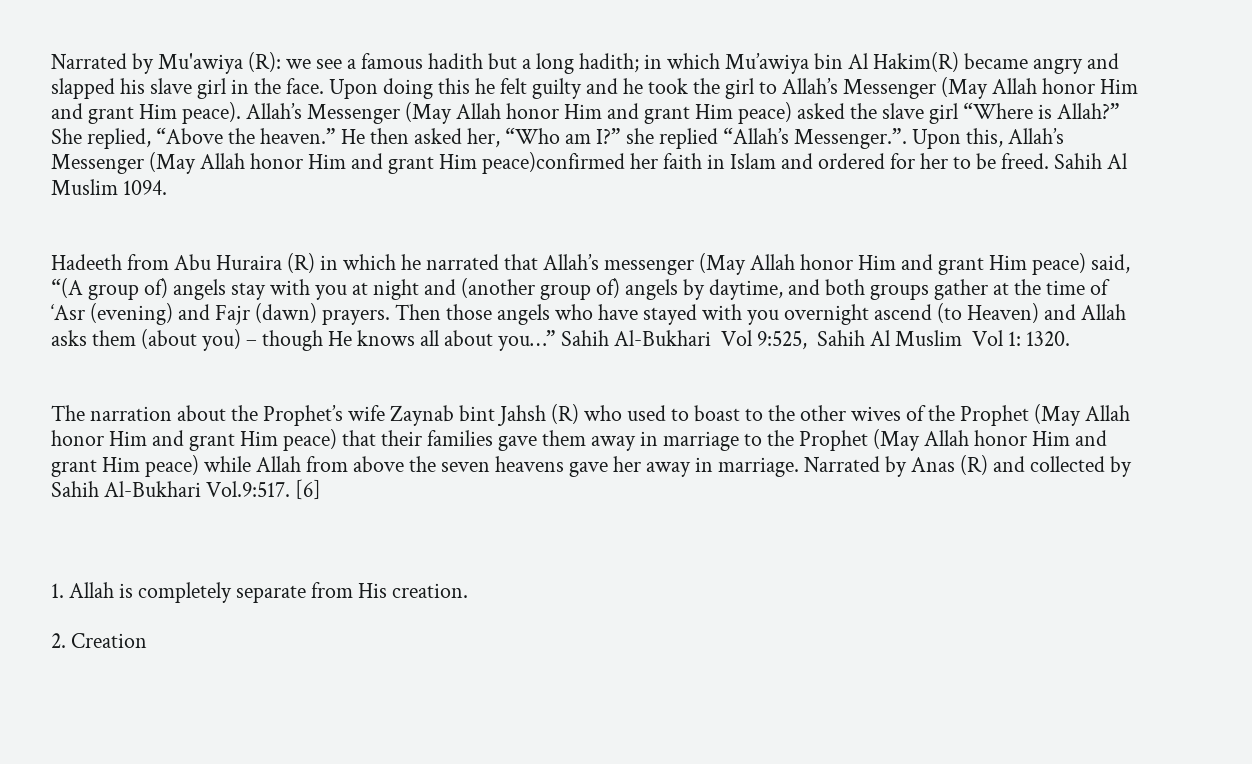Narrated by Mu'awiya (R): we see a famous hadith but a long hadith; in which Mu’awiya bin Al Hakim(R) became angry and slapped his slave girl in the face. Upon doing this he felt guilty and he took the girl to Allah’s Messenger (May Allah honor Him and grant Him peace). Allah’s Messenger (May Allah honor Him and grant Him peace) asked the slave girl “Where is Allah?” She replied, “Above the heaven.” He then asked her, “Who am I?” she replied “Allah’s Messenger.”. Upon this, Allah’s Messenger (May Allah honor Him and grant Him peace)confirmed her faith in Islam and ordered for her to be freed. Sahih Al Muslim 1094.


Hadeeth from Abu Huraira (R) in which he narrated that Allah’s messenger (May Allah honor Him and grant Him peace) said, “(A group of) angels stay with you at night and (another group of) angels by daytime, and both groups gather at the time of ‘Asr (evening) and Fajr (dawn) prayers. Then those angels who have stayed with you overnight ascend (to Heaven) and Allah asks them (about you) – though He knows all about you…” Sahih Al-Bukhari  Vol 9:525,  Sahih Al Muslim  Vol 1: 1320.


The narration about the Prophet’s wife Zaynab bint Jahsh (R) who used to boast to the other wives of the Prophet (May Allah honor Him and grant Him peace) that their families gave them away in marriage to the Prophet (May Allah honor Him and grant Him peace) while Allah from above the seven heavens gave her away in marriage. Narrated by Anas (R) and collected by Sahih Al-Bukhari Vol.9:517. [6]



1. Allah is completely separate from His creation.

2. Creation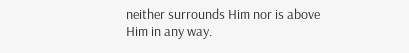neither surrounds Him nor is above Him in any way.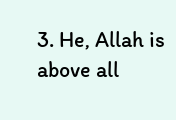3. He, Allah is above all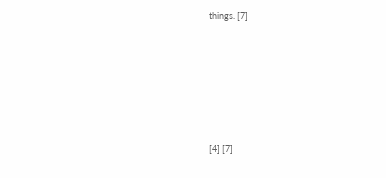things. [7]






[4] [7]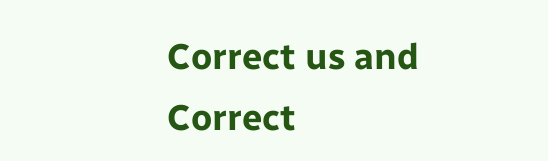Correct us and Correct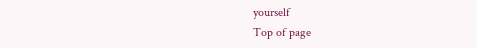yourself
Top of page